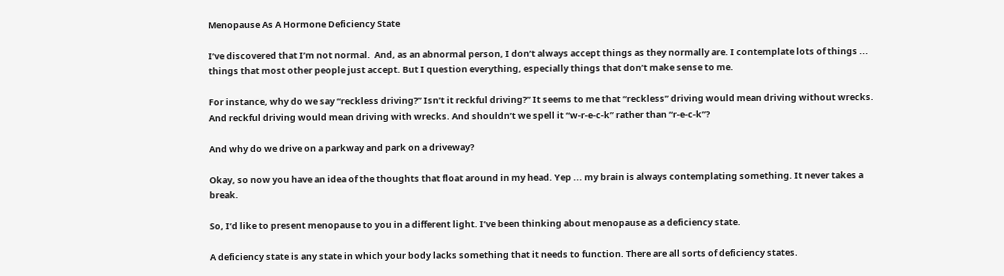Menopause As A Hormone Deficiency State

I’ve discovered that I’m not normal.  And, as an abnormal person, I don’t always accept things as they normally are. I contemplate lots of things ... things that most other people just accept. But I question everything, especially things that don’t make sense to me.

For instance, why do we say “reckless driving?” Isn’t it reckful driving?” It seems to me that “reckless” driving would mean driving without wrecks. And reckful driving would mean driving with wrecks. And shouldn’t we spell it “w-r-e-c-k” rather than “r-e-c-k”?

And why do we drive on a parkway and park on a driveway?

Okay, so now you have an idea of the thoughts that float around in my head. Yep ... my brain is always contemplating something. It never takes a break.

So, I’d like to present menopause to you in a different light. I’ve been thinking about menopause as a deficiency state.

A deficiency state is any state in which your body lacks something that it needs to function. There are all sorts of deficiency states.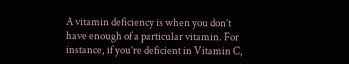A vitamin deficiency is when you don’t have enough of a particular vitamin. For instance, if you’re deficient in Vitamin C,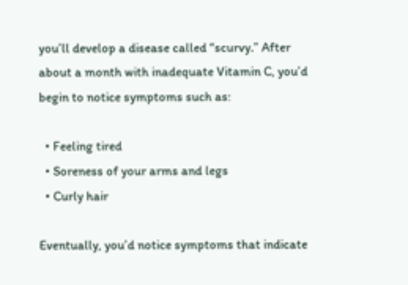you’ll develop a disease called “scurvy.” After about a month with inadequate Vitamin C, you’d begin to notice symptoms such as:

  • Feeling tired
  • Soreness of your arms and legs
  • Curly hair

Eventually, you’d notice symptoms that indicate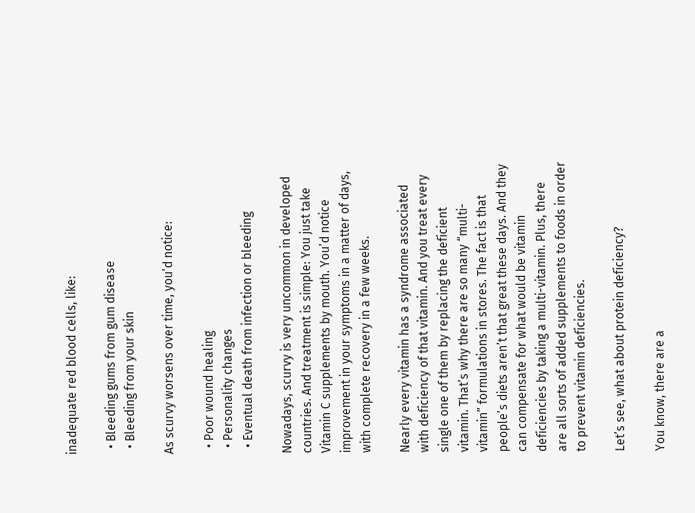inadequate red blood cells, like:

  • Bleeding gums from gum disease
  • Bleeding from your skin

As scurvy worsens over time, you’d notice:

  • Poor wound healing
  • Personality changes
  • Eventual death from infection or bleeding

Nowadays, scurvy is very uncommon in developed countries. And treatment is simple: You just take Vitamin C supplements by mouth. You’d notice improvement in your symptoms in a matter of days, with complete recovery in a few weeks.

Nearly every vitamin has a syndrome associated with deficiency of that vitamin. And you treat every single one of them by replacing the deficient vitamin. That’s why there are so many “multi-vitamin” formulations in stores. The fact is that people’s diets aren’t that great these days. And they can compensate for what would be vitamin deficiencies by taking a multi-vitamin. Plus, there are all sorts of added supplements to foods in order to prevent vitamin deficiencies.

Let’s see, what about protein deficiency?

You know, there are a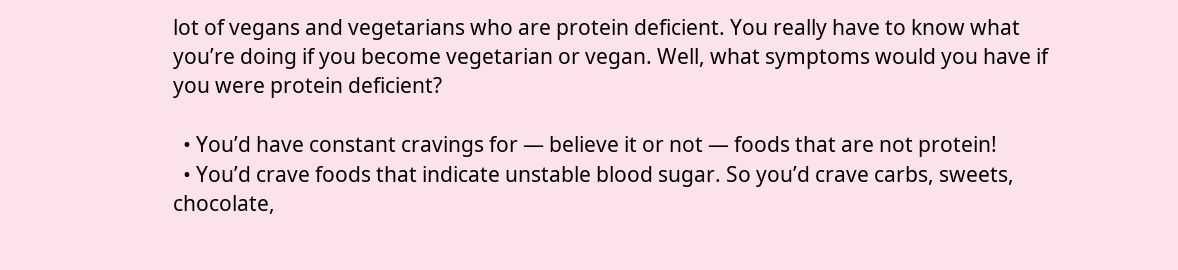lot of vegans and vegetarians who are protein deficient. You really have to know what you’re doing if you become vegetarian or vegan. Well, what symptoms would you have if you were protein deficient?

  • You’d have constant cravings for — believe it or not — foods that are not protein!
  • You’d crave foods that indicate unstable blood sugar. So you’d crave carbs, sweets, chocolate,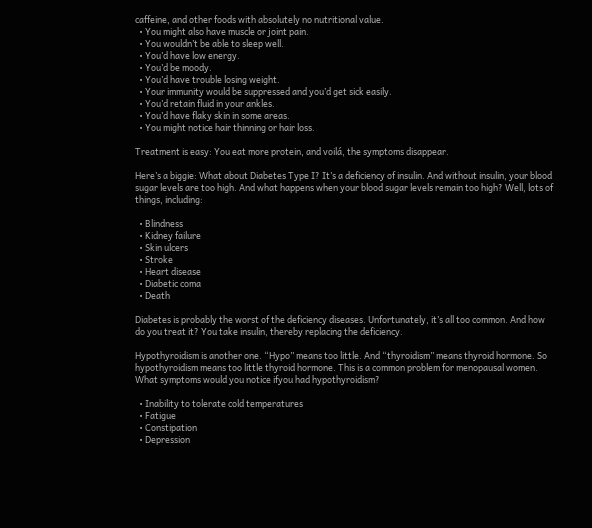caffeine, and other foods with absolutely no nutritional value.
  • You might also have muscle or joint pain.
  • You wouldn’t be able to sleep well.
  • You’d have low energy.
  • You’d be moody.
  • You’d have trouble losing weight.
  • Your immunity would be suppressed and you’d get sick easily.
  • You’d retain fluid in your ankles.
  • You’d have flaky skin in some areas.
  • You might notice hair thinning or hair loss.

Treatment is easy: You eat more protein, and voilá, the symptoms disappear.

Here’s a biggie: What about Diabetes Type I? It’s a deficiency of insulin. And without insulin, your blood sugar levels are too high. And what happens when your blood sugar levels remain too high? Well, lots of things, including:

  • Blindness
  • Kidney failure
  • Skin ulcers
  • Stroke
  • Heart disease
  • Diabetic coma
  • Death

Diabetes is probably the worst of the deficiency diseases. Unfortunately, it’s all too common. And how do you treat it? You take insulin, thereby replacing the deficiency.

Hypothyroidism is another one. “Hypo” means too little. And “thyroidism” means thyroid hormone. So hypothyroidism means too little thyroid hormone. This is a common problem for menopausal women. What symptoms would you notice ifyou had hypothyroidism?

  • Inability to tolerate cold temperatures
  • Fatigue
  • Constipation
  • Depression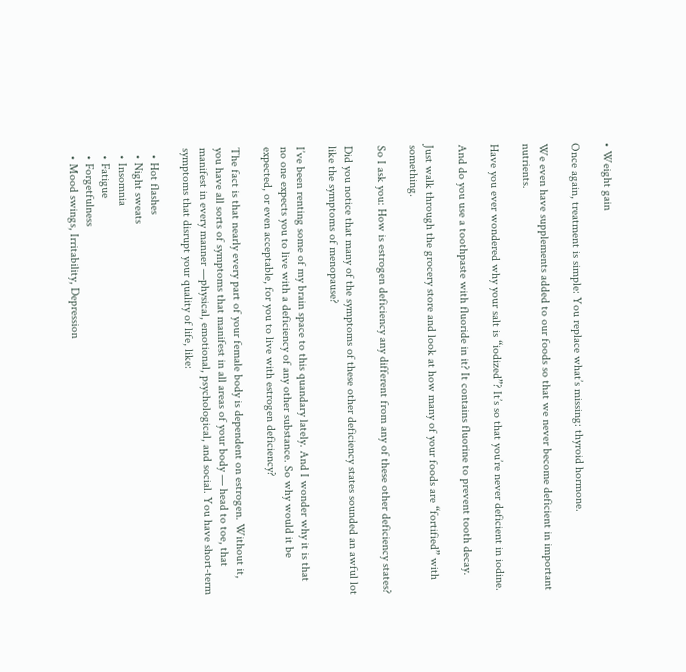• Weight gain

Once again, treatment is simple: You replace what’s missing: thyroid hormone.

We even have supplements added to our foods so that we never become deficient in important nutrients.

Have you ever wondered why your salt is “iodized”? It’s so that you’re never deficient in iodine.

And do you use a toothpaste with fluoride in it? It contains fluorine to prevent tooth decay.

Just walk through the grocery store and look at how many of your foods are “fortified” with something.

So I ask you: How is estrogen deficiency any different from any of these other deficiency states?

Did you notice that many of the symptoms of these other deficiency states sounded an awful lot like the symptoms of menopause?

I’ve been renting some of my brain space to this quandary lately. And I wonder why it is that no one expects you to live with a deficiency of any other substance. So why would it be expected, or even acceptable, for you to live with estrogen deficiency?

The fact is that nearly every part of your female body is dependent on estrogen. Without it, you have all sorts of symptoms that manifest in all areas of your body — head to toe, that manifest in every manner —physical, emotional, psychological, and social. You have short-term symptoms that disrupt your quality of life, like:

  • Hot flashes
  • Night sweats
  • Insomnia
  • Fatigue
  • Forgetfulness
  • Mood swings, Irritability, Depression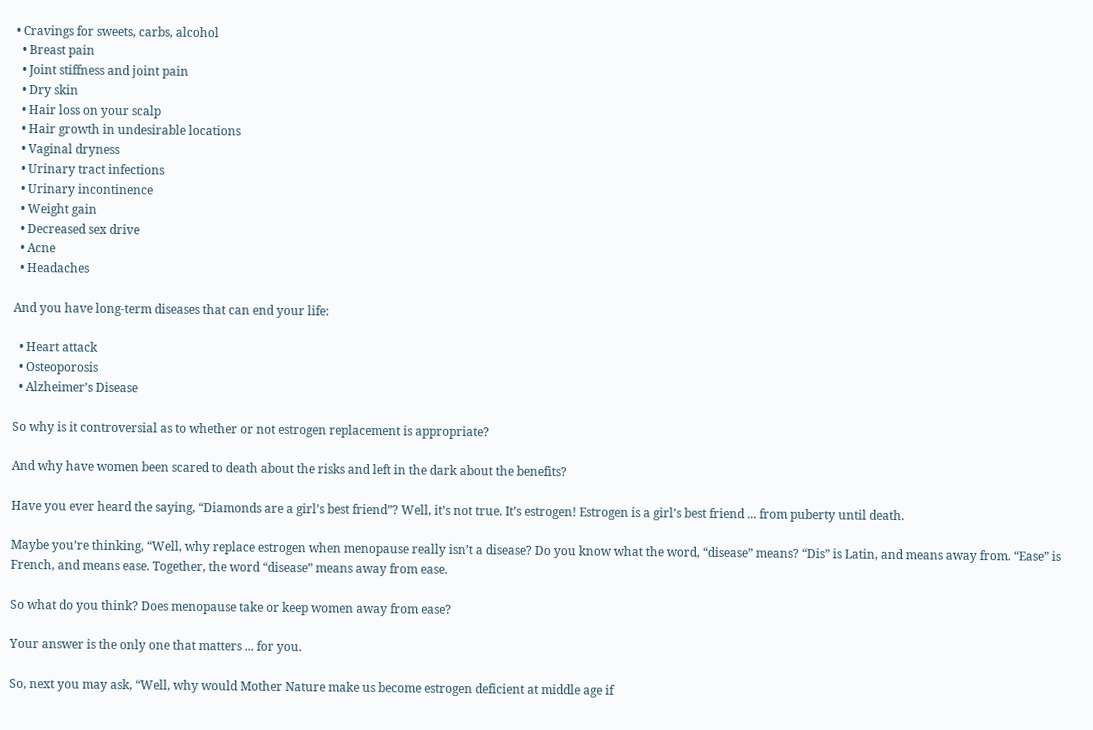• Cravings for sweets, carbs, alcohol
  • Breast pain
  • Joint stiffness and joint pain
  • Dry skin
  • Hair loss on your scalp
  • Hair growth in undesirable locations
  • Vaginal dryness
  • Urinary tract infections
  • Urinary incontinence
  • Weight gain
  • Decreased sex drive
  • Acne
  • Headaches

And you have long-term diseases that can end your life:

  • Heart attack
  • Osteoporosis
  • Alzheimer’s Disease

So why is it controversial as to whether or not estrogen replacement is appropriate?

And why have women been scared to death about the risks and left in the dark about the benefits?

Have you ever heard the saying, “Diamonds are a girl’s best friend”? Well, it’s not true. It’s estrogen! Estrogen is a girl’s best friend ... from puberty until death.

Maybe you’re thinking, “Well, why replace estrogen when menopause really isn’t a disease? Do you know what the word, “disease” means? “Dis” is Latin, and means away from. “Ease” is French, and means ease. Together, the word “disease” means away from ease.

So what do you think? Does menopause take or keep women away from ease?

Your answer is the only one that matters ... for you.

So, next you may ask, “Well, why would Mother Nature make us become estrogen deficient at middle age if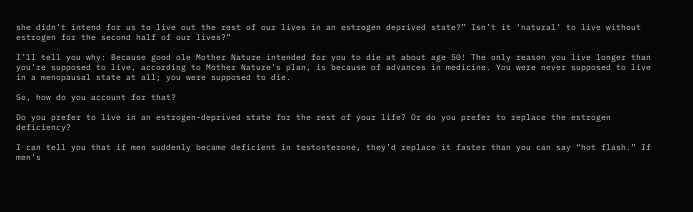she didn’t intend for us to live out the rest of our lives in an estrogen deprived state?” Isn’t it ‘natural’ to live without estrogen for the second half of our lives?”

I’ll tell you why: Because good ole Mother Nature intended for you to die at about age 50! The only reason you live longer than you’re supposed to live, according to Mother Nature’s plan, is because of advances in medicine. You were never supposed to live in a menopausal state at all; you were supposed to die.

So, how do you account for that?

Do you prefer to live in an estrogen-deprived state for the rest of your life? Or do you prefer to replace the estrogen deficiency?

I can tell you that if men suddenly became deficient in testosterone, they’d replace it faster than you can say “hot flash.” If men’s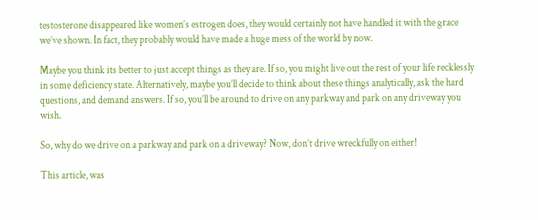testosterone disappeared like women’s estrogen does, they would certainly not have handled it with the grace we’ve shown. In fact, they probably would have made a huge mess of the world by now.

Maybe you think its better to just accept things as they are. If so, you might live out the rest of your life recklessly in some deficiency state. Alternatively, maybe you’ll decide to think about these things analytically, ask the hard questions, and demand answers. If so, you’ll be around to drive on any parkway and park on any driveway you wish.

So, why do we drive on a parkway and park on a driveway? Now, don’t drive wreckfully on either!

This article, was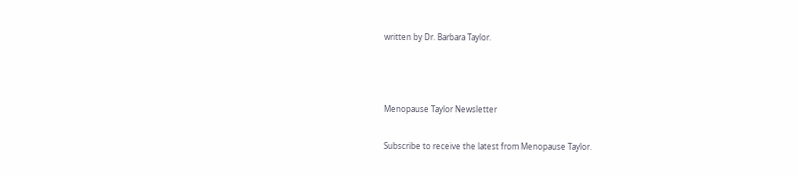written by Dr. Barbara Taylor.



Menopause Taylor Newsletter

Subscribe to receive the latest from Menopause Taylor.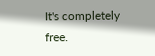It's completely free.